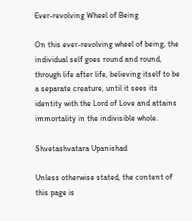Ever-revolving Wheel of Being

On this ever-revolving wheel of being, the individual self goes round and round, through life after life, believing itself to be a separate creature, until it sees its identity with the Lord of Love and attains immortality in the indivisible whole.

Shvetashvatara Upanishad

Unless otherwise stated, the content of this page is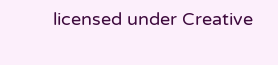licensed under Creative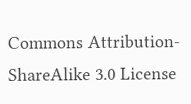Commons Attribution-ShareAlike 3.0 License